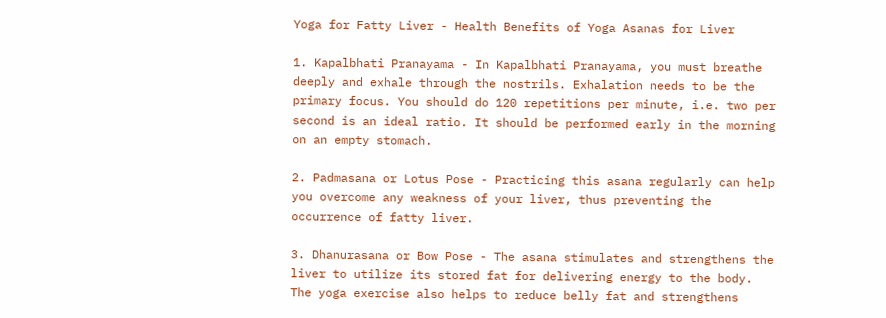Yoga for Fatty Liver - Health Benefits of Yoga Asanas for Liver

1. Kapalbhati Pranayama - In Kapalbhati Pranayama, you must breathe deeply and exhale through the nostrils. Exhalation needs to be the primary focus. You should do 120 repetitions per minute, i.e. two per second is an ideal ratio. It should be performed early in the morning on an empty stomach.

2. Padmasana or Lotus Pose - Practicing this asana regularly can help you overcome any weakness of your liver, thus preventing the occurrence of fatty liver.

3. Dhanurasana or Bow Pose - The asana stimulates and strengthens the liver to utilize its stored fat for delivering energy to the body. The yoga exercise also helps to reduce belly fat and strengthens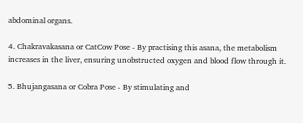abdominal organs.

4. Chakravakasana or CatCow Pose - By practising this asana, the metabolism increases in the liver, ensuring unobstructed oxygen and blood flow through it.

5. Bhujangasana or Cobra Pose - By stimulating and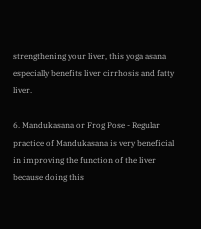strengthening your liver, this yoga asana especially benefits liver cirrhosis and fatty liver.

6. Mandukasana or Frog Pose - Regular practice of Mandukasana is very beneficial in improving the function of the liver because doing this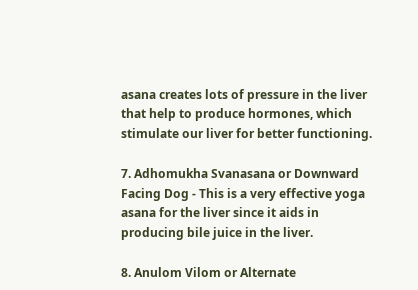asana creates lots of pressure in the liver that help to produce hormones, which stimulate our liver for better functioning.

7. Adhomukha Svanasana or Downward Facing Dog - This is a very effective yoga asana for the liver since it aids in producing bile juice in the liver.

8. Anulom Vilom or Alternate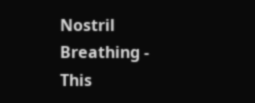Nostril Breathing - This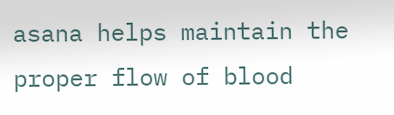asana helps maintain the proper flow of blood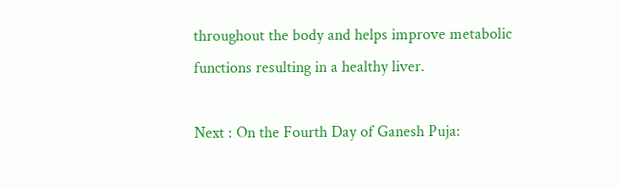throughout the body and helps improve metabolic functions resulting in a healthy liver.

Next : On the Fourth Day of Ganesh Puja: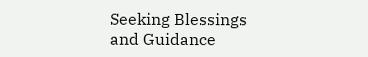Seeking Blessings and Guidance